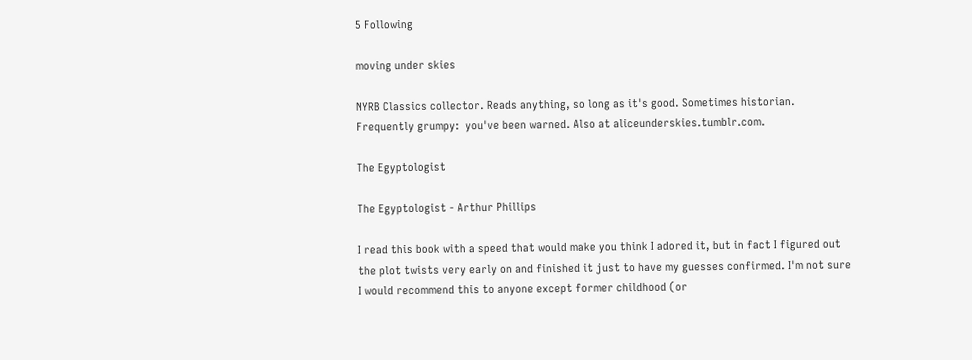5 Following

moving under skies

NYRB Classics collector. Reads anything, so long as it's good. Sometimes historian. Frequently grumpy:  you've been warned. Also at aliceunderskies.tumblr.com.

The Egyptologist

The Egyptologist - Arthur Phillips

I read this book with a speed that would make you think I adored it, but in fact I figured out the plot twists very early on and finished it just to have my guesses confirmed. I'm not sure I would recommend this to anyone except former childhood (or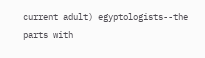current adult) egyptologists--the parts with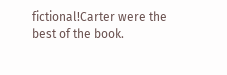fictional!Carter were the best of the book.